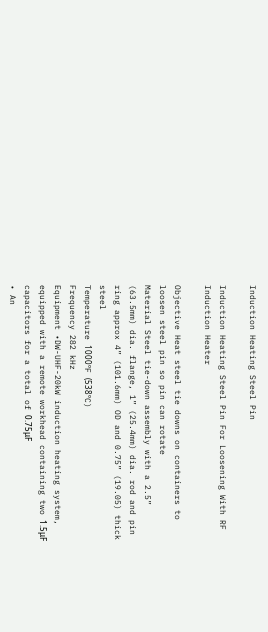Induction Heating Steel Pin

Induction Heating Steel Pin For Loosening With RF Induction Heater

Objective Heat steel tie downs on containers to loosen steel pin so pin can rotate
Material Steel tie-down assembly with a 2.5” (63.5mm) dia. flange, 1” (25.4mm) dia. rod and pin ring approx 4” (101.6mm) OD and 0.75” (19.05) thick steel
Temperature 1000ºF (538ºC)
Frequency 282 kHz
Equipment •DW-UHF-20kW induction heating system, equipped with a remote workhead containing two 1.5μF capacitors for a total of 0.75μF
• An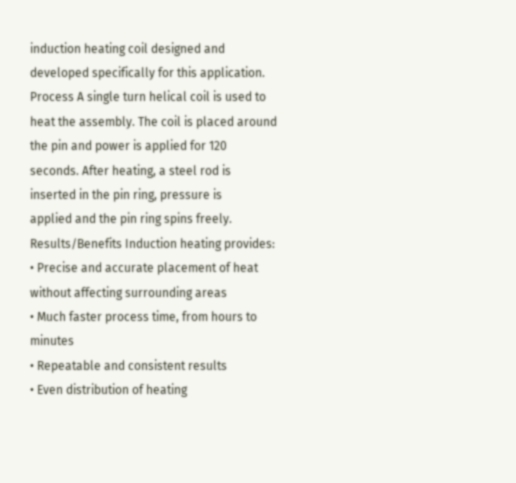induction heating coil designed and developed specifically for this application.
Process A single turn helical coil is used to heat the assembly. The coil is placed around the pin and power is applied for 120 seconds. After heating, a steel rod is inserted in the pin ring, pressure is
applied and the pin ring spins freely.
Results/Benefits Induction heating provides:
• Precise and accurate placement of heat without affecting surrounding areas
• Much faster process time, from hours to minutes
• Repeatable and consistent results
• Even distribution of heating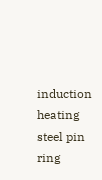induction heating steel pin ring